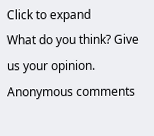Click to expand
What do you think? Give us your opinion. Anonymous comments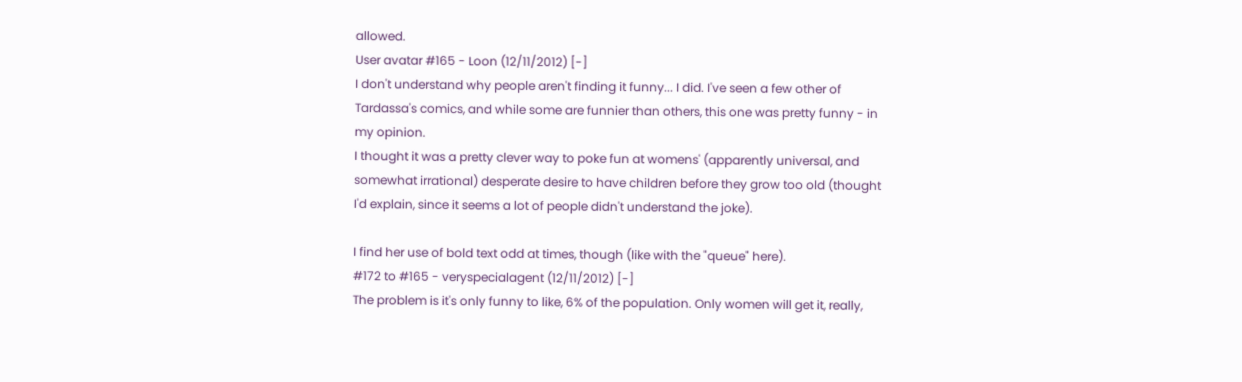allowed.
User avatar #165 - Loon (12/11/2012) [-]
I don't understand why people aren't finding it funny... I did. I've seen a few other of Tardassa's comics, and while some are funnier than others, this one was pretty funny - in my opinion.
I thought it was a pretty clever way to poke fun at womens' (apparently universal, and somewhat irrational) desperate desire to have children before they grow too old (thought I'd explain, since it seems a lot of people didn't understand the joke).

I find her use of bold text odd at times, though (like with the "queue" here).
#172 to #165 - veryspecialagent (12/11/2012) [-]
The problem is it's only funny to like, 6% of the population. Only women will get it, really,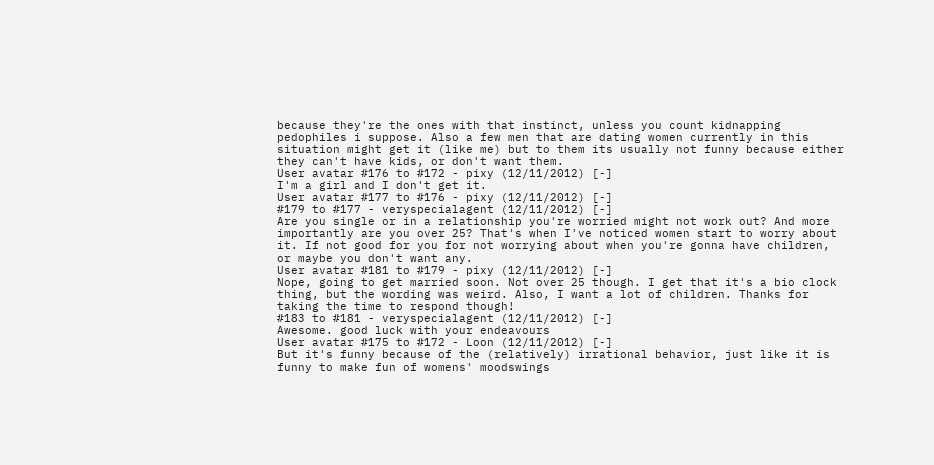because they're the ones with that instinct, unless you count kidnapping pedophiles i suppose. Also a few men that are dating women currently in this situation might get it (like me) but to them its usually not funny because either they can't have kids, or don't want them.
User avatar #176 to #172 - pixy (12/11/2012) [-]
I'm a girl and I don't get it.
User avatar #177 to #176 - pixy (12/11/2012) [-]
#179 to #177 - veryspecialagent (12/11/2012) [-]
Are you single or in a relationship you're worried might not work out? And more importantly are you over 25? That's when I've noticed women start to worry about it. If not good for you for not worrying about when you're gonna have children, or maybe you don't want any.
User avatar #181 to #179 - pixy (12/11/2012) [-]
Nope, going to get married soon. Not over 25 though. I get that it's a bio clock thing, but the wording was weird. Also, I want a lot of children. Thanks for taking the time to respond though!
#183 to #181 - veryspecialagent (12/11/2012) [-]
Awesome. good luck with your endeavours
User avatar #175 to #172 - Loon (12/11/2012) [-]
But it's funny because of the (relatively) irrational behavior, just like it is funny to make fun of womens' moodswings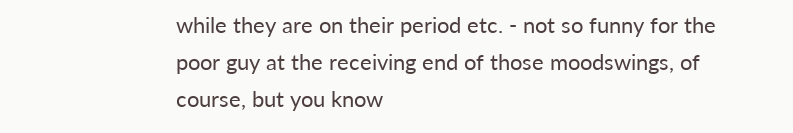while they are on their period etc. - not so funny for the poor guy at the receiving end of those moodswings, of course, but you know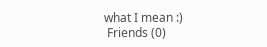what I mean :)
 Friends (0)